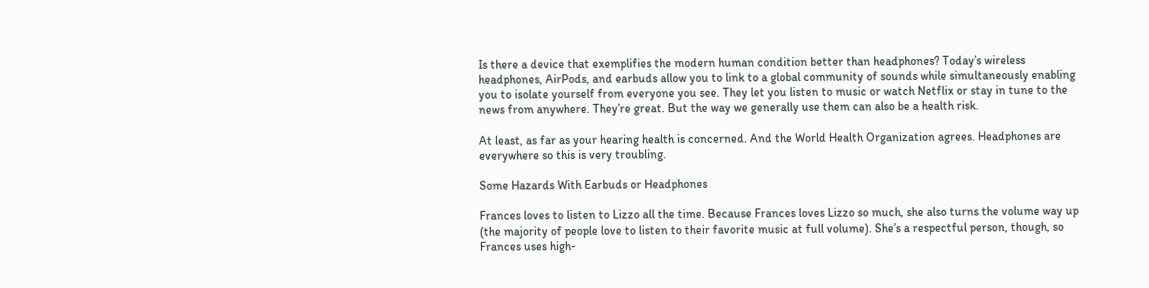Is there a device that exemplifies the modern human condition better than headphones? Today’s wireless headphones, AirPods, and earbuds allow you to link to a global community of sounds while simultaneously enabling you to isolate yourself from everyone you see. They let you listen to music or watch Netflix or stay in tune to the news from anywhere. They’re great. But the way we generally use them can also be a health risk.

At least, as far as your hearing health is concerned. And the World Health Organization agrees. Headphones are everywhere so this is very troubling.

Some Hazards With Earbuds or Headphones

Frances loves to listen to Lizzo all the time. Because Frances loves Lizzo so much, she also turns the volume way up (the majority of people love to listen to their favorite music at full volume). She’s a respectful person, though, so Frances uses high-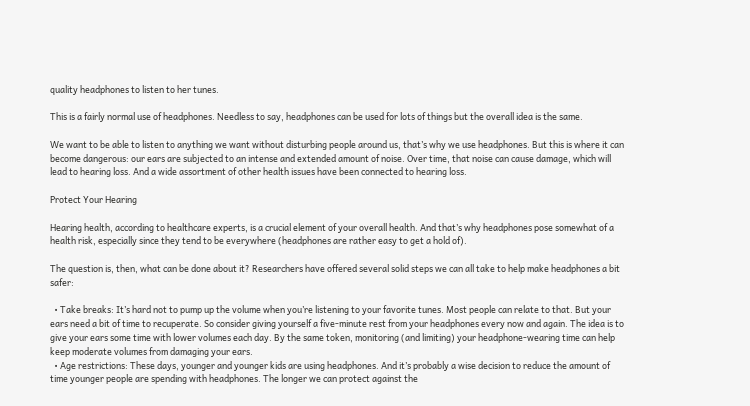quality headphones to listen to her tunes.

This is a fairly normal use of headphones. Needless to say, headphones can be used for lots of things but the overall idea is the same.

We want to be able to listen to anything we want without disturbing people around us, that’s why we use headphones. But this is where it can become dangerous: our ears are subjected to an intense and extended amount of noise. Over time, that noise can cause damage, which will lead to hearing loss. And a wide assortment of other health issues have been connected to hearing loss.

Protect Your Hearing

Hearing health, according to healthcare experts, is a crucial element of your overall health. And that’s why headphones pose somewhat of a health risk, especially since they tend to be everywhere (headphones are rather easy to get a hold of).

The question is, then, what can be done about it? Researchers have offered several solid steps we can all take to help make headphones a bit safer:

  • Take breaks: It’s hard not to pump up the volume when you’re listening to your favorite tunes. Most people can relate to that. But your ears need a bit of time to recuperate. So consider giving yourself a five-minute rest from your headphones every now and again. The idea is to give your ears some time with lower volumes each day. By the same token, monitoring (and limiting) your headphone-wearing time can help keep moderate volumes from damaging your ears.
  • Age restrictions: These days, younger and younger kids are using headphones. And it’s probably a wise decision to reduce the amount of time younger people are spending with headphones. The longer we can protect against the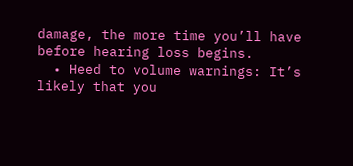damage, the more time you’ll have before hearing loss begins.
  • Heed to volume warnings: It’s likely that you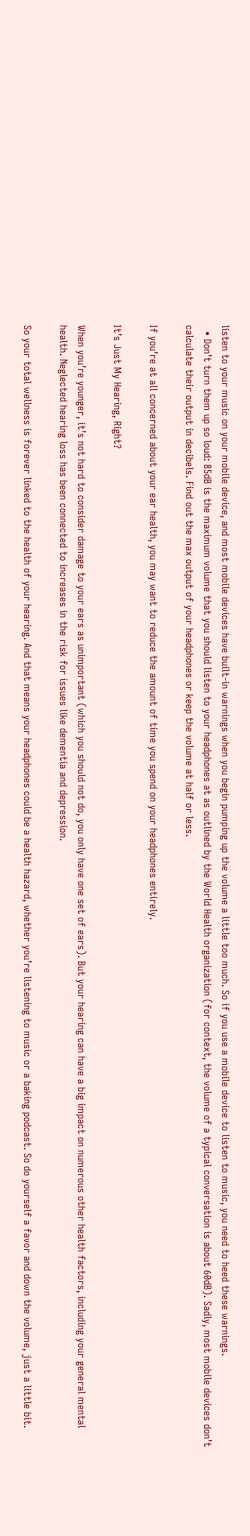listen to your music on your mobile device, and most mobile devices have built-in warnings when you begin pumping up the volume a little too much. So if you use a mobile device to listen to music, you need to heed these warnings.
  • Don’t turn them up so loud: 85dB is the maximum volume that you should listen to your headphones at as outlined by the World Health organization (for context, the volume of a typical conversation is about 60dB). Sadly, most mobile devices don’t calculate their output in decibels. Find out the max output of your headphones or keep the volume at half or less.

If you’re at all concerned about your ear health, you may want to reduce the amount of time you spend on your headphones entirely.

It’s Just My Hearing, Right?

When you’re younger, it’s not hard to consider damage to your ears as unimportant (which you should not do, you only have one set of ears). But your hearing can have a big impact on numerous other health factors, including your general mental health. Neglected hearing loss has been connected to increases in the risk for issues like dementia and depression.

So your total wellness is forever linked to the health of your hearing. And that means your headphones could be a health hazard, whether you’re listening to music or a baking podcast. So do yourself a favor and down the volume, just a little bit.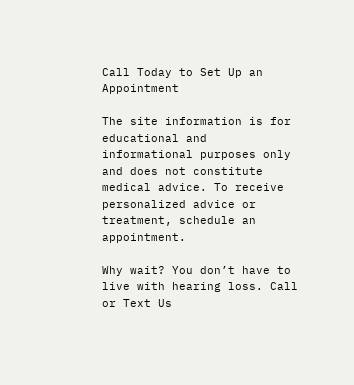Call Today to Set Up an Appointment

The site information is for educational and informational purposes only and does not constitute medical advice. To receive personalized advice or treatment, schedule an appointment.

Why wait? You don’t have to live with hearing loss. Call or Text Us